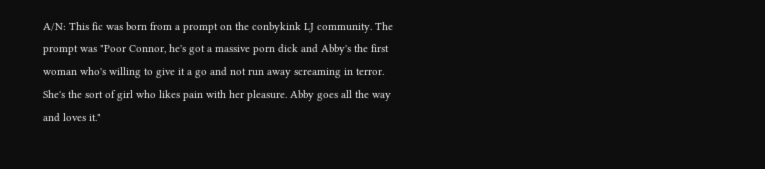A/N: This fic was born from a prompt on the conbykink LJ community. The prompt was "Poor Connor, he's got a massive porn dick and Abby's the first woman who's willing to give it a go and not run away screaming in terror. She's the sort of girl who likes pain with her pleasure. Abby goes all the way and loves it."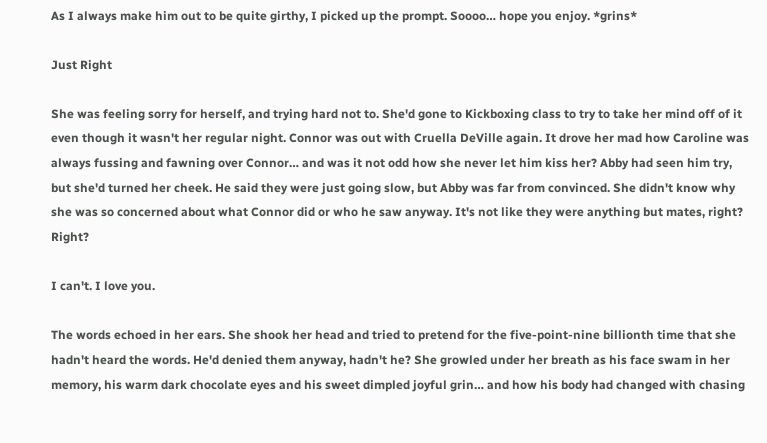As I always make him out to be quite girthy, I picked up the prompt. Soooo… hope you enjoy. *grins*

Just Right

She was feeling sorry for herself, and trying hard not to. She'd gone to Kickboxing class to try to take her mind off of it even though it wasn't her regular night. Connor was out with Cruella DeVille again. It drove her mad how Caroline was always fussing and fawning over Connor… and was it not odd how she never let him kiss her? Abby had seen him try, but she'd turned her cheek. He said they were just going slow, but Abby was far from convinced. She didn't know why she was so concerned about what Connor did or who he saw anyway. It's not like they were anything but mates, right? Right?

I can't. I love you.

The words echoed in her ears. She shook her head and tried to pretend for the five-point-nine billionth time that she hadn't heard the words. He'd denied them anyway, hadn't he? She growled under her breath as his face swam in her memory, his warm dark chocolate eyes and his sweet dimpled joyful grin… and how his body had changed with chasing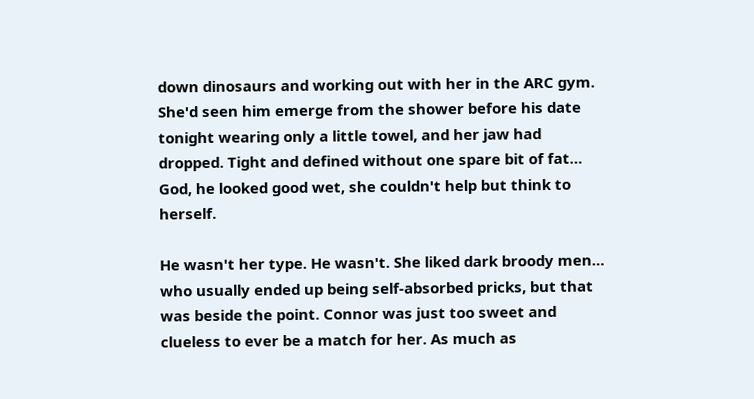down dinosaurs and working out with her in the ARC gym. She'd seen him emerge from the shower before his date tonight wearing only a little towel, and her jaw had dropped. Tight and defined without one spare bit of fat… God, he looked good wet, she couldn't help but think to herself.

He wasn't her type. He wasn't. She liked dark broody men… who usually ended up being self-absorbed pricks, but that was beside the point. Connor was just too sweet and clueless to ever be a match for her. As much as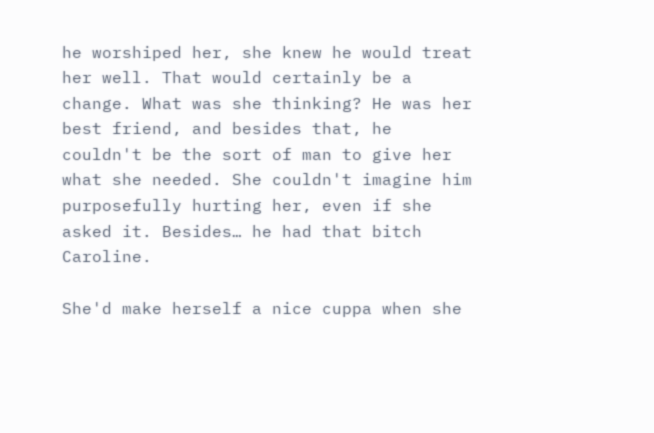he worshiped her, she knew he would treat her well. That would certainly be a change. What was she thinking? He was her best friend, and besides that, he couldn't be the sort of man to give her what she needed. She couldn't imagine him purposefully hurting her, even if she asked it. Besides… he had that bitch Caroline.

She'd make herself a nice cuppa when she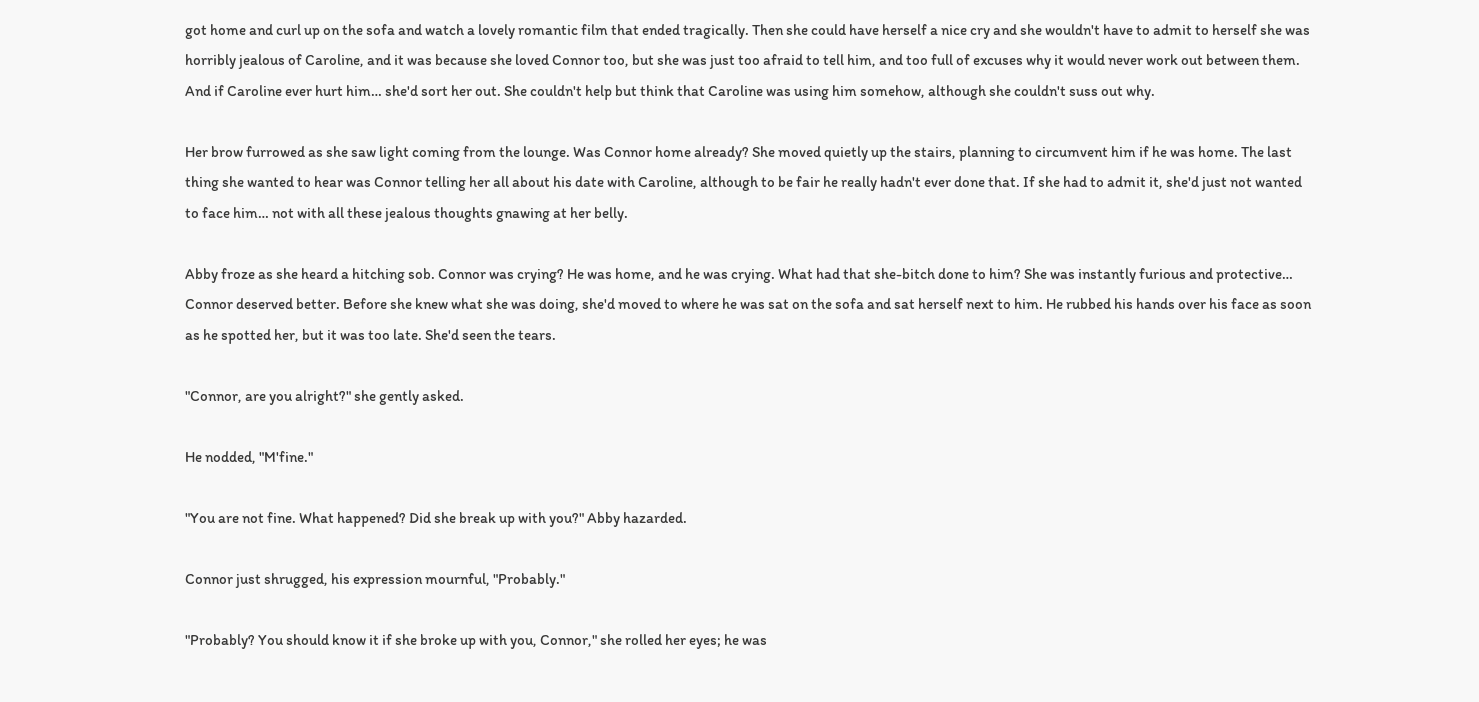got home and curl up on the sofa and watch a lovely romantic film that ended tragically. Then she could have herself a nice cry and she wouldn't have to admit to herself she was horribly jealous of Caroline, and it was because she loved Connor too, but she was just too afraid to tell him, and too full of excuses why it would never work out between them. And if Caroline ever hurt him… she'd sort her out. She couldn't help but think that Caroline was using him somehow, although she couldn't suss out why.

Her brow furrowed as she saw light coming from the lounge. Was Connor home already? She moved quietly up the stairs, planning to circumvent him if he was home. The last thing she wanted to hear was Connor telling her all about his date with Caroline, although to be fair he really hadn't ever done that. If she had to admit it, she'd just not wanted to face him… not with all these jealous thoughts gnawing at her belly.

Abby froze as she heard a hitching sob. Connor was crying? He was home, and he was crying. What had that she-bitch done to him? She was instantly furious and protective… Connor deserved better. Before she knew what she was doing, she'd moved to where he was sat on the sofa and sat herself next to him. He rubbed his hands over his face as soon as he spotted her, but it was too late. She'd seen the tears.

"Connor, are you alright?" she gently asked.

He nodded, "M'fine."

"You are not fine. What happened? Did she break up with you?" Abby hazarded.

Connor just shrugged, his expression mournful, "Probably."

"Probably? You should know it if she broke up with you, Connor," she rolled her eyes; he was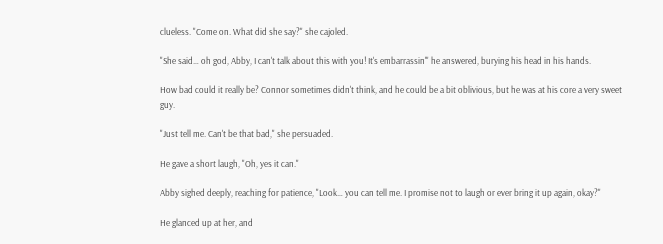clueless. "Come on. What did she say?" she cajoled.

"She said… oh god, Abby, I can't talk about this with you! It's embarrassin'" he answered, burying his head in his hands.

How bad could it really be? Connor sometimes didn't think, and he could be a bit oblivious, but he was at his core a very sweet guy.

"Just tell me. Can't be that bad," she persuaded.

He gave a short laugh, "Oh, yes it can."

Abby sighed deeply, reaching for patience, "Look… you can tell me. I promise not to laugh or ever bring it up again, okay?"

He glanced up at her, and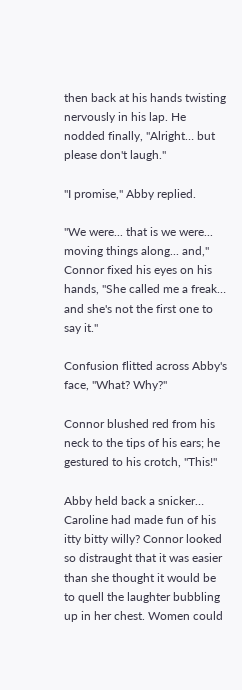then back at his hands twisting nervously in his lap. He nodded finally, "Alright… but please don't laugh."

"I promise," Abby replied.

"We were... that is we were... moving things along... and," Connor fixed his eyes on his hands, "She called me a freak… and she's not the first one to say it."

Confusion flitted across Abby's face, "What? Why?"

Connor blushed red from his neck to the tips of his ears; he gestured to his crotch, "This!"

Abby held back a snicker… Caroline had made fun of his itty bitty willy? Connor looked so distraught that it was easier than she thought it would be to quell the laughter bubbling up in her chest. Women could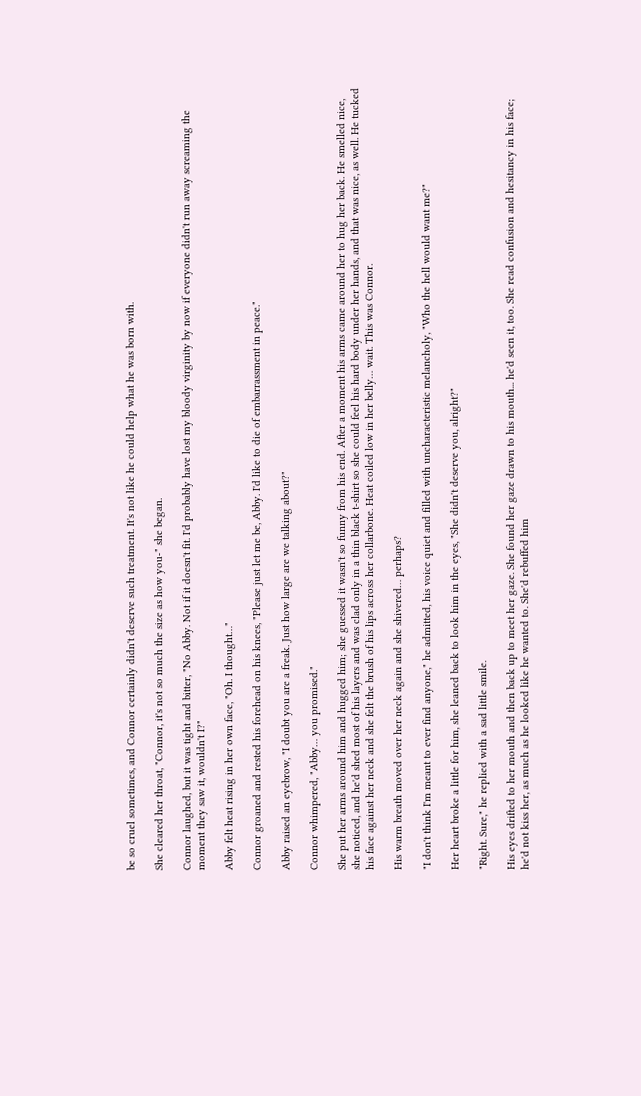be so cruel sometimes, and Connor certainly didn't deserve such treatment. It's not like he could help what he was born with.

She cleared her throat, "Connor, it's not so much the size as how you-" she began.

Connor laughed, but it was tight and bitter, "No Abby. Not if it doesn't fit. I'd probably have lost my bloody virginity by now if everyone didn't run away screaming the moment they saw it, wouldn't I?"

Abby felt heat rising in her own face, "Oh. I thought…"

Connor groaned and rested his forehead on his knees, "Please just let me be, Abby. I'd like to die of embarrassment in peace."

Abby raised an eyebrow, "I doubt you are a freak. Just how large are we talking about?"

Connor whimpered, "Abby… you promised."

She put her arms around him and hugged him; she guessed it wasn't so funny from his end. After a moment his arms came around her to hug her back. He smelled nice, she noticed, and he'd shed most of his layers and was clad only in a thin black t-shirt so she could feel his hard body under her hands, and that was nice, as well. He tucked his face against her neck and she felt the brush of his lips across her collarbone. Heat coiled low in her belly… wait. This was Connor.

His warm breath moved over her neck again and she shivered… perhaps?

"I don't think I'm meant to ever find anyone," he admitted, his voice quiet and filled with uncharacteristic melancholy, "Who the hell would want me?"

Her heart broke a little for him, she leaned back to look him in the eyes, "She didn't deserve you, alright?"

"Right. Sure," he replied with a sad little smile.

His eyes drifted to her mouth and then back up to meet her gaze. She found her gaze drawn to his mouth... he'd seen it, too. She read confusion and hesitancy in his face; he'd not kiss her, as much as he looked like he wanted to. She'd rebuffed him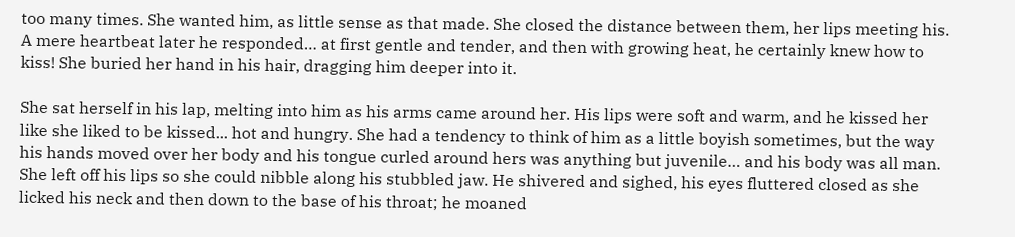too many times. She wanted him, as little sense as that made. She closed the distance between them, her lips meeting his. A mere heartbeat later he responded… at first gentle and tender, and then with growing heat, he certainly knew how to kiss! She buried her hand in his hair, dragging him deeper into it.

She sat herself in his lap, melting into him as his arms came around her. His lips were soft and warm, and he kissed her like she liked to be kissed... hot and hungry. She had a tendency to think of him as a little boyish sometimes, but the way his hands moved over her body and his tongue curled around hers was anything but juvenile… and his body was all man. She left off his lips so she could nibble along his stubbled jaw. He shivered and sighed, his eyes fluttered closed as she licked his neck and then down to the base of his throat; he moaned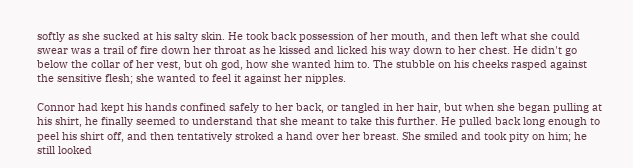softly as she sucked at his salty skin. He took back possession of her mouth, and then left what she could swear was a trail of fire down her throat as he kissed and licked his way down to her chest. He didn't go below the collar of her vest, but oh god, how she wanted him to. The stubble on his cheeks rasped against the sensitive flesh; she wanted to feel it against her nipples.

Connor had kept his hands confined safely to her back, or tangled in her hair, but when she began pulling at his shirt, he finally seemed to understand that she meant to take this further. He pulled back long enough to peel his shirt off, and then tentatively stroked a hand over her breast. She smiled and took pity on him; he still looked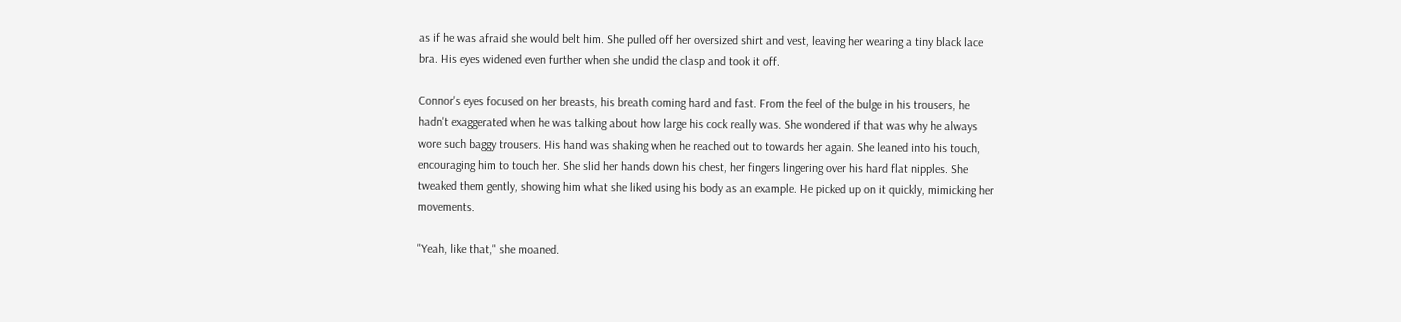as if he was afraid she would belt him. She pulled off her oversized shirt and vest, leaving her wearing a tiny black lace bra. His eyes widened even further when she undid the clasp and took it off.

Connor's eyes focused on her breasts, his breath coming hard and fast. From the feel of the bulge in his trousers, he hadn't exaggerated when he was talking about how large his cock really was. She wondered if that was why he always wore such baggy trousers. His hand was shaking when he reached out to towards her again. She leaned into his touch, encouraging him to touch her. She slid her hands down his chest, her fingers lingering over his hard flat nipples. She tweaked them gently, showing him what she liked using his body as an example. He picked up on it quickly, mimicking her movements.

"Yeah, like that," she moaned.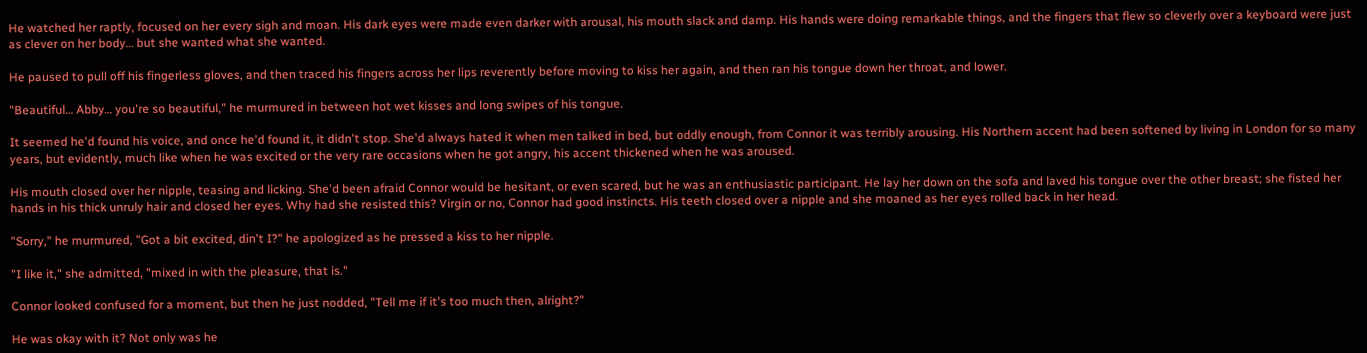He watched her raptly, focused on her every sigh and moan. His dark eyes were made even darker with arousal, his mouth slack and damp. His hands were doing remarkable things, and the fingers that flew so cleverly over a keyboard were just as clever on her body… but she wanted what she wanted.

He paused to pull off his fingerless gloves, and then traced his fingers across her lips reverently before moving to kiss her again, and then ran his tongue down her throat, and lower.

"Beautiful… Abby… you're so beautiful," he murmured in between hot wet kisses and long swipes of his tongue.

It seemed he'd found his voice, and once he'd found it, it didn't stop. She'd always hated it when men talked in bed, but oddly enough, from Connor it was terribly arousing. His Northern accent had been softened by living in London for so many years, but evidently, much like when he was excited or the very rare occasions when he got angry, his accent thickened when he was aroused.

His mouth closed over her nipple, teasing and licking. She'd been afraid Connor would be hesitant, or even scared, but he was an enthusiastic participant. He lay her down on the sofa and laved his tongue over the other breast; she fisted her hands in his thick unruly hair and closed her eyes. Why had she resisted this? Virgin or no, Connor had good instincts. His teeth closed over a nipple and she moaned as her eyes rolled back in her head.

"Sorry," he murmured, "Got a bit excited, din't I?" he apologized as he pressed a kiss to her nipple.

"I like it," she admitted, "mixed in with the pleasure, that is."

Connor looked confused for a moment, but then he just nodded, "Tell me if it's too much then, alright?"

He was okay with it? Not only was he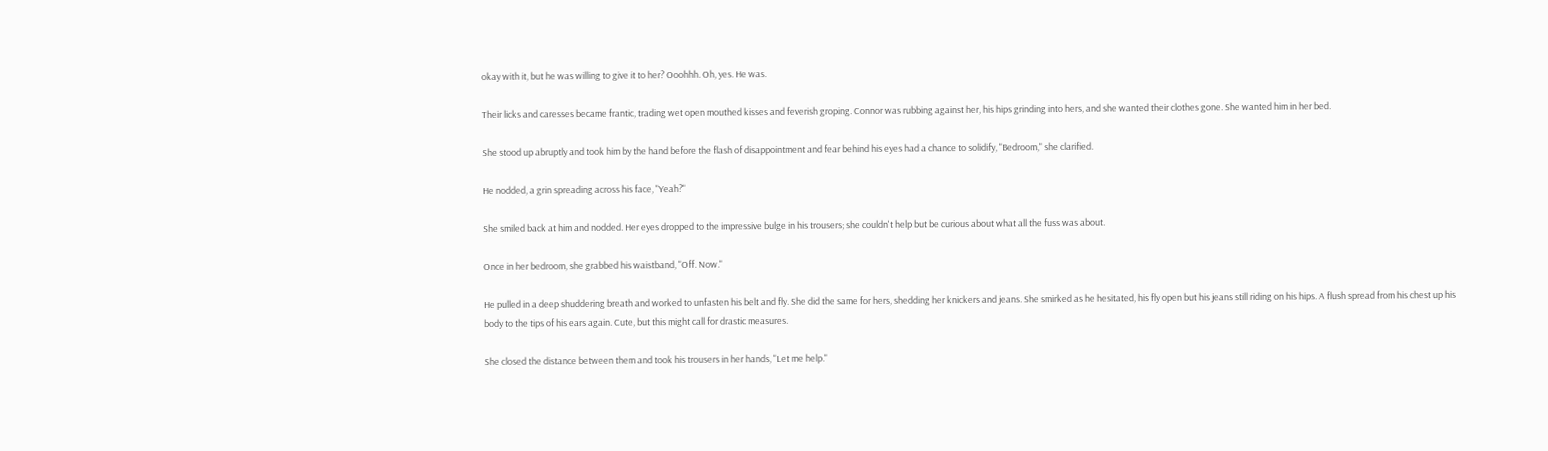okay with it, but he was willing to give it to her? Ooohhh. Oh, yes. He was.

Their licks and caresses became frantic, trading wet open mouthed kisses and feverish groping. Connor was rubbing against her, his hips grinding into hers, and she wanted their clothes gone. She wanted him in her bed.

She stood up abruptly and took him by the hand before the flash of disappointment and fear behind his eyes had a chance to solidify, "Bedroom," she clarified.

He nodded, a grin spreading across his face, "Yeah?"

She smiled back at him and nodded. Her eyes dropped to the impressive bulge in his trousers; she couldn't help but be curious about what all the fuss was about.

Once in her bedroom, she grabbed his waistband, "Off. Now."

He pulled in a deep shuddering breath and worked to unfasten his belt and fly. She did the same for hers, shedding her knickers and jeans. She smirked as he hesitated, his fly open but his jeans still riding on his hips. A flush spread from his chest up his body to the tips of his ears again. Cute, but this might call for drastic measures.

She closed the distance between them and took his trousers in her hands, "Let me help."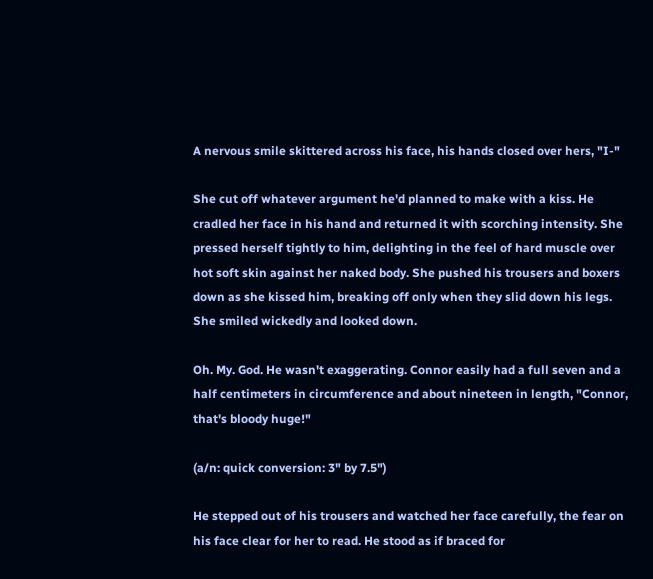A nervous smile skittered across his face, his hands closed over hers, "I-"

She cut off whatever argument he'd planned to make with a kiss. He cradled her face in his hand and returned it with scorching intensity. She pressed herself tightly to him, delighting in the feel of hard muscle over hot soft skin against her naked body. She pushed his trousers and boxers down as she kissed him, breaking off only when they slid down his legs. She smiled wickedly and looked down.

Oh. My. God. He wasn't exaggerating. Connor easily had a full seven and a half centimeters in circumference and about nineteen in length, "Connor, that's bloody huge!"

(a/n: quick conversion: 3" by 7.5")

He stepped out of his trousers and watched her face carefully, the fear on his face clear for her to read. He stood as if braced for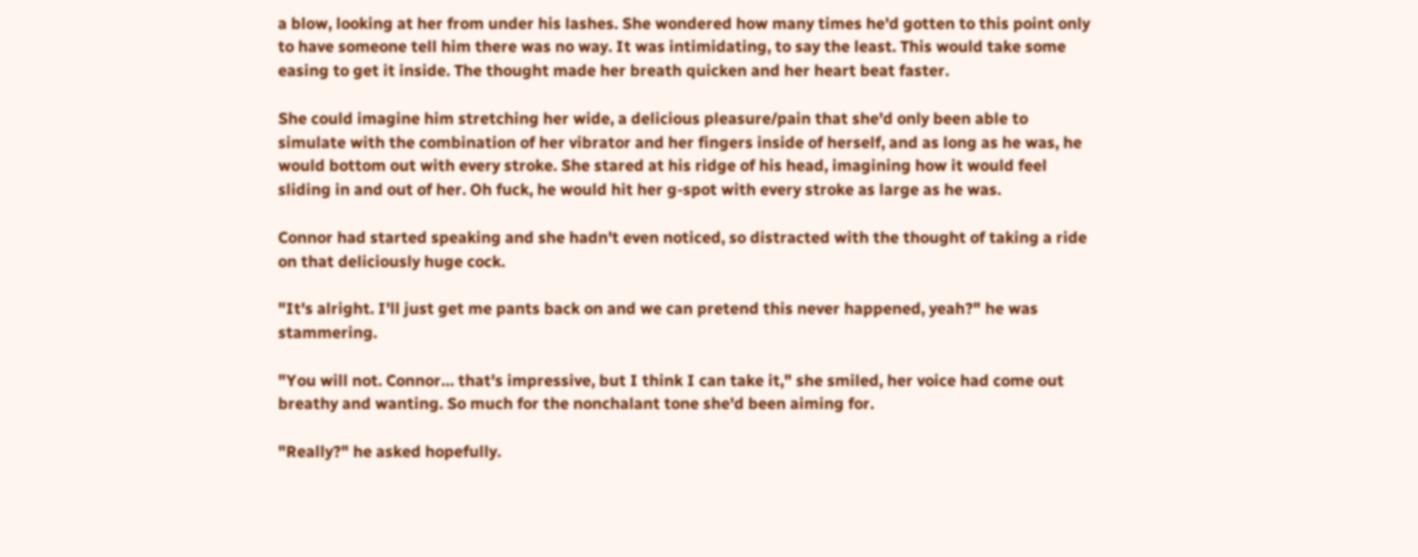a blow, looking at her from under his lashes. She wondered how many times he'd gotten to this point only to have someone tell him there was no way. It was intimidating, to say the least. This would take some easing to get it inside. The thought made her breath quicken and her heart beat faster.

She could imagine him stretching her wide, a delicious pleasure/pain that she'd only been able to simulate with the combination of her vibrator and her fingers inside of herself, and as long as he was, he would bottom out with every stroke. She stared at his ridge of his head, imagining how it would feel sliding in and out of her. Oh fuck, he would hit her g-spot with every stroke as large as he was.

Connor had started speaking and she hadn't even noticed, so distracted with the thought of taking a ride on that deliciously huge cock.

"It's alright. I'll just get me pants back on and we can pretend this never happened, yeah?" he was stammering.

"You will not. Connor… that's impressive, but I think I can take it," she smiled, her voice had come out breathy and wanting. So much for the nonchalant tone she'd been aiming for.

"Really?" he asked hopefully.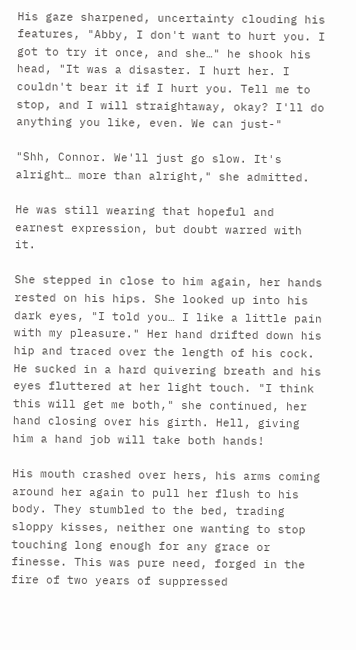His gaze sharpened, uncertainty clouding his features, "Abby, I don't want to hurt you. I got to try it once, and she…" he shook his head, "It was a disaster. I hurt her. I couldn't bear it if I hurt you. Tell me to stop, and I will straightaway, okay? I'll do anything you like, even. We can just-"

"Shh, Connor. We'll just go slow. It's alright… more than alright," she admitted.

He was still wearing that hopeful and earnest expression, but doubt warred with it.

She stepped in close to him again, her hands rested on his hips. She looked up into his dark eyes, "I told you… I like a little pain with my pleasure." Her hand drifted down his hip and traced over the length of his cock. He sucked in a hard quivering breath and his eyes fluttered at her light touch. "I think this will get me both," she continued, her hand closing over his girth. Hell, giving him a hand job will take both hands!

His mouth crashed over hers, his arms coming around her again to pull her flush to his body. They stumbled to the bed, trading sloppy kisses, neither one wanting to stop touching long enough for any grace or finesse. This was pure need, forged in the fire of two years of suppressed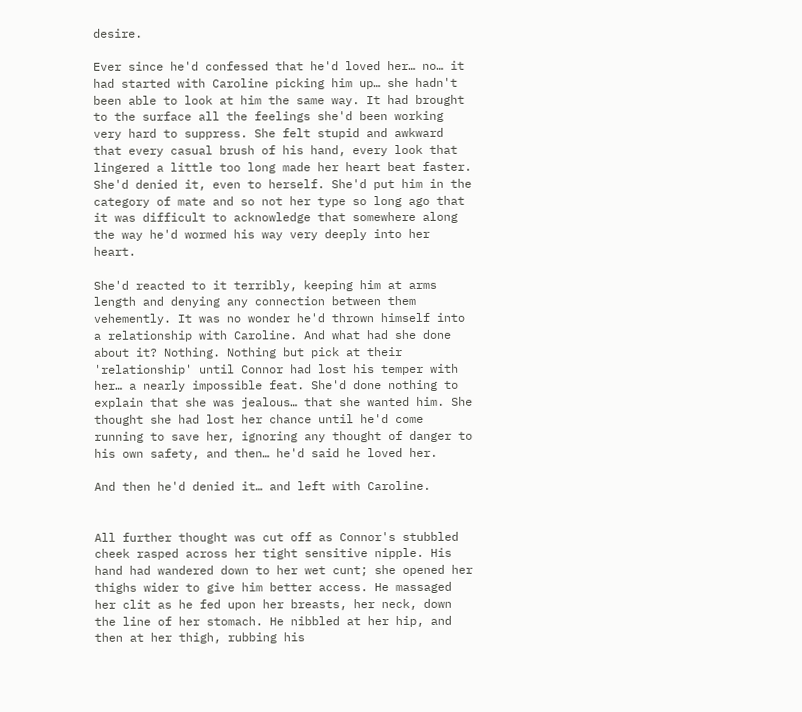desire.

Ever since he'd confessed that he'd loved her… no… it had started with Caroline picking him up… she hadn't been able to look at him the same way. It had brought to the surface all the feelings she'd been working very hard to suppress. She felt stupid and awkward that every casual brush of his hand, every look that lingered a little too long made her heart beat faster. She'd denied it, even to herself. She'd put him in the category of mate and so not her type so long ago that it was difficult to acknowledge that somewhere along the way he'd wormed his way very deeply into her heart.

She'd reacted to it terribly, keeping him at arms length and denying any connection between them vehemently. It was no wonder he'd thrown himself into a relationship with Caroline. And what had she done about it? Nothing. Nothing but pick at their 'relationship' until Connor had lost his temper with her… a nearly impossible feat. She'd done nothing to explain that she was jealous… that she wanted him. She thought she had lost her chance until he'd come running to save her, ignoring any thought of danger to his own safety, and then… he'd said he loved her.

And then he'd denied it… and left with Caroline.


All further thought was cut off as Connor's stubbled cheek rasped across her tight sensitive nipple. His hand had wandered down to her wet cunt; she opened her thighs wider to give him better access. He massaged her clit as he fed upon her breasts, her neck, down the line of her stomach. He nibbled at her hip, and then at her thigh, rubbing his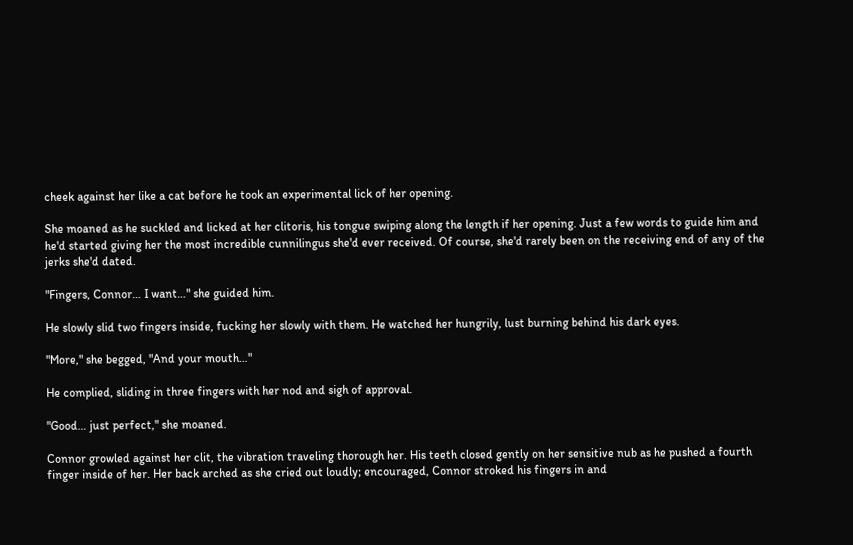cheek against her like a cat before he took an experimental lick of her opening.

She moaned as he suckled and licked at her clitoris, his tongue swiping along the length if her opening. Just a few words to guide him and he'd started giving her the most incredible cunnilingus she'd ever received. Of course, she'd rarely been on the receiving end of any of the jerks she'd dated.

"Fingers, Connor… I want…" she guided him.

He slowly slid two fingers inside, fucking her slowly with them. He watched her hungrily, lust burning behind his dark eyes.

"More," she begged, "And your mouth…"

He complied, sliding in three fingers with her nod and sigh of approval.

"Good… just perfect," she moaned.

Connor growled against her clit, the vibration traveling thorough her. His teeth closed gently on her sensitive nub as he pushed a fourth finger inside of her. Her back arched as she cried out loudly; encouraged, Connor stroked his fingers in and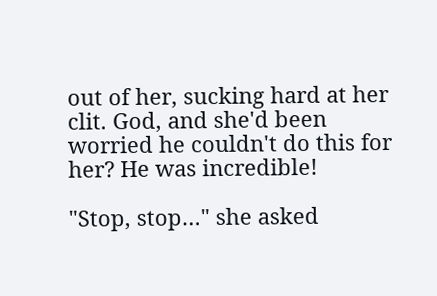out of her, sucking hard at her clit. God, and she'd been worried he couldn't do this for her? He was incredible!

"Stop, stop…" she asked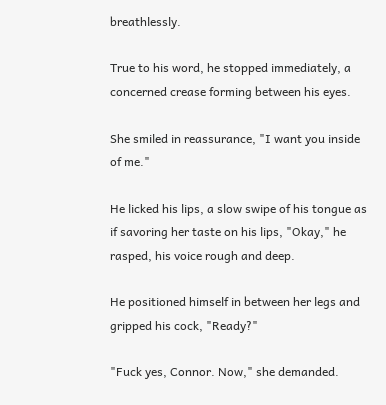breathlessly.

True to his word, he stopped immediately, a concerned crease forming between his eyes.

She smiled in reassurance, "I want you inside of me."

He licked his lips, a slow swipe of his tongue as if savoring her taste on his lips, "Okay," he rasped, his voice rough and deep.

He positioned himself in between her legs and gripped his cock, "Ready?"

"Fuck yes, Connor. Now," she demanded.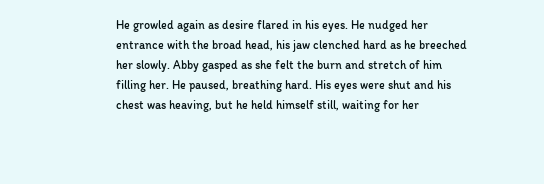He growled again as desire flared in his eyes. He nudged her entrance with the broad head, his jaw clenched hard as he breeched her slowly. Abby gasped as she felt the burn and stretch of him filling her. He paused, breathing hard. His eyes were shut and his chest was heaving, but he held himself still, waiting for her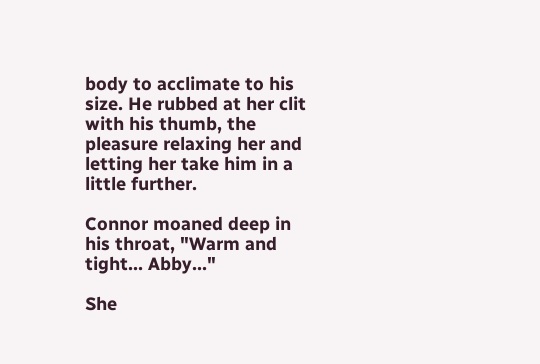body to acclimate to his size. He rubbed at her clit with his thumb, the pleasure relaxing her and letting her take him in a little further.

Connor moaned deep in his throat, "Warm and tight… Abby…"

She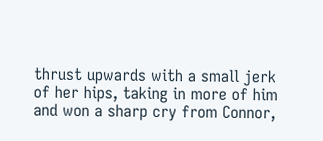thrust upwards with a small jerk of her hips, taking in more of him and won a sharp cry from Connor,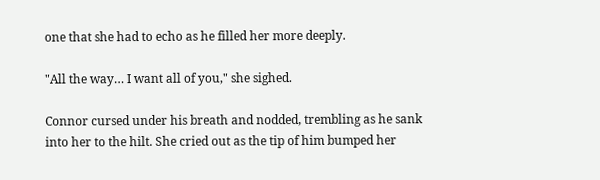one that she had to echo as he filled her more deeply.

"All the way… I want all of you," she sighed.

Connor cursed under his breath and nodded, trembling as he sank into her to the hilt. She cried out as the tip of him bumped her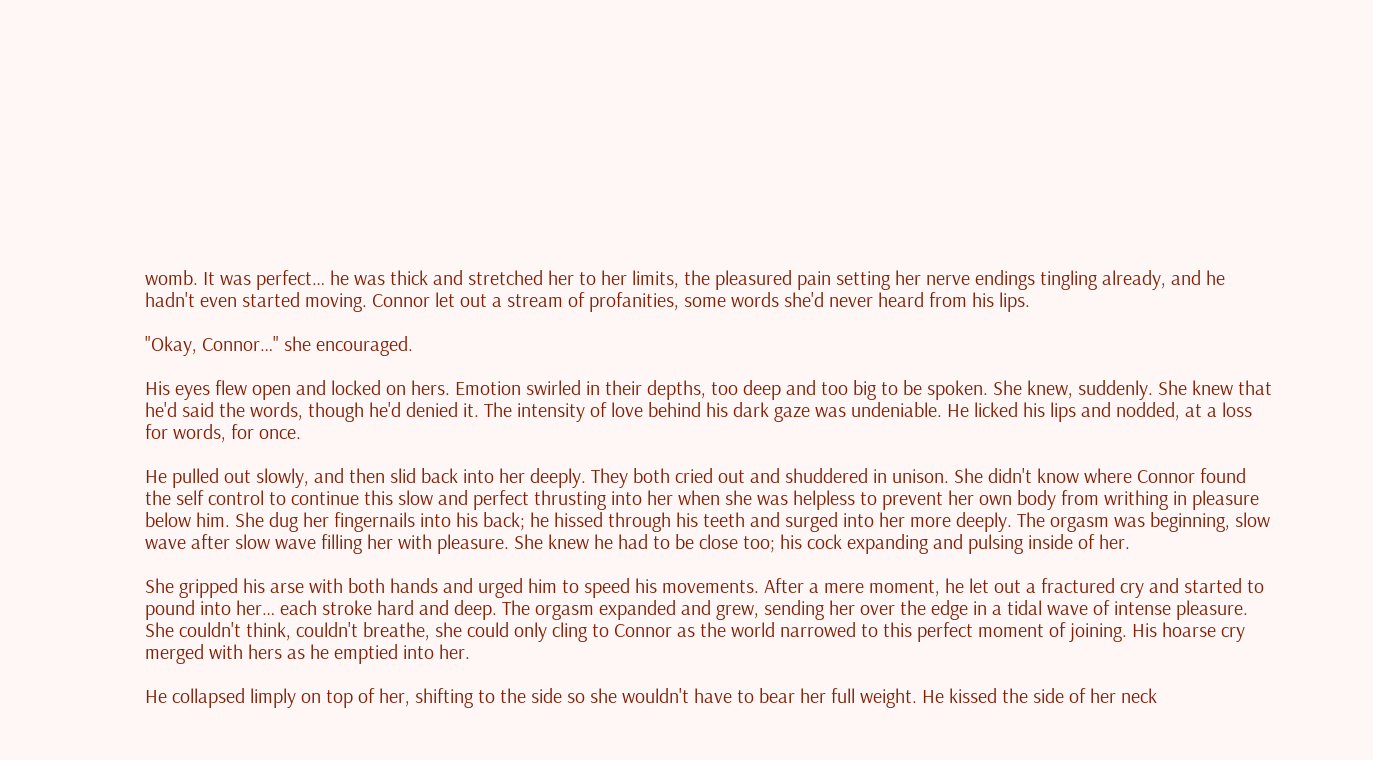womb. It was perfect… he was thick and stretched her to her limits, the pleasured pain setting her nerve endings tingling already, and he hadn't even started moving. Connor let out a stream of profanities, some words she'd never heard from his lips.

"Okay, Connor…" she encouraged.

His eyes flew open and locked on hers. Emotion swirled in their depths, too deep and too big to be spoken. She knew, suddenly. She knew that he'd said the words, though he'd denied it. The intensity of love behind his dark gaze was undeniable. He licked his lips and nodded, at a loss for words, for once.

He pulled out slowly, and then slid back into her deeply. They both cried out and shuddered in unison. She didn't know where Connor found the self control to continue this slow and perfect thrusting into her when she was helpless to prevent her own body from writhing in pleasure below him. She dug her fingernails into his back; he hissed through his teeth and surged into her more deeply. The orgasm was beginning, slow wave after slow wave filling her with pleasure. She knew he had to be close too; his cock expanding and pulsing inside of her.

She gripped his arse with both hands and urged him to speed his movements. After a mere moment, he let out a fractured cry and started to pound into her… each stroke hard and deep. The orgasm expanded and grew, sending her over the edge in a tidal wave of intense pleasure. She couldn't think, couldn't breathe, she could only cling to Connor as the world narrowed to this perfect moment of joining. His hoarse cry merged with hers as he emptied into her.

He collapsed limply on top of her, shifting to the side so she wouldn't have to bear her full weight. He kissed the side of her neck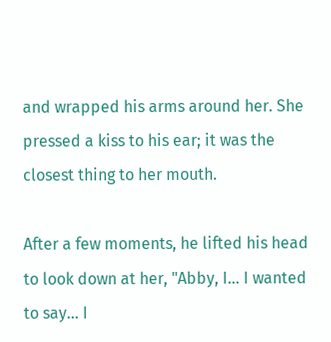and wrapped his arms around her. She pressed a kiss to his ear; it was the closest thing to her mouth.

After a few moments, he lifted his head to look down at her, "Abby, I… I wanted to say… I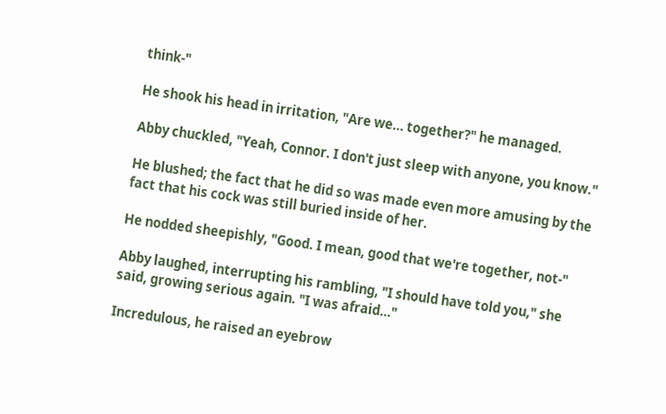think-"

He shook his head in irritation, "Are we… together?" he managed.

Abby chuckled, "Yeah, Connor. I don't just sleep with anyone, you know."

He blushed; the fact that he did so was made even more amusing by the fact that his cock was still buried inside of her.

He nodded sheepishly, "Good. I mean, good that we're together, not-"

Abby laughed, interrupting his rambling, "I should have told you," she said, growing serious again. "I was afraid…"

Incredulous, he raised an eyebrow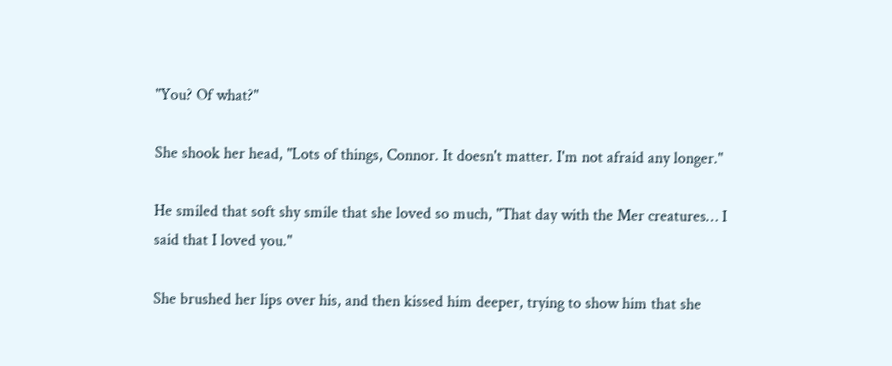"You? Of what?"

She shook her head, "Lots of things, Connor. It doesn't matter. I'm not afraid any longer."

He smiled that soft shy smile that she loved so much, "That day with the Mer creatures… I said that I loved you."

She brushed her lips over his, and then kissed him deeper, trying to show him that she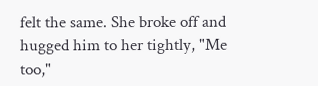felt the same. She broke off and hugged him to her tightly, "Me too,"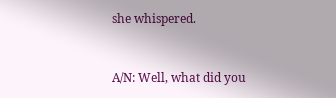she whispered.


A/N: Well, what did you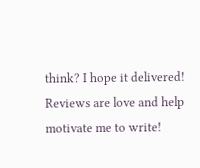think? I hope it delivered! Reviews are love and help motivate me to write!